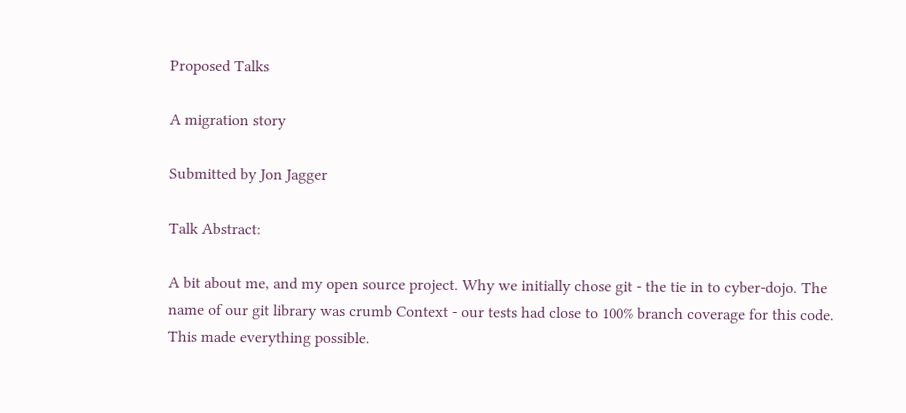Proposed Talks

A migration story

Submitted by Jon Jagger

Talk Abstract:

A bit about me, and my open source project. Why we initially chose git - the tie in to cyber-dojo. The name of our git library was crumb Context - our tests had close to 100% branch coverage for this code. This made everything possible.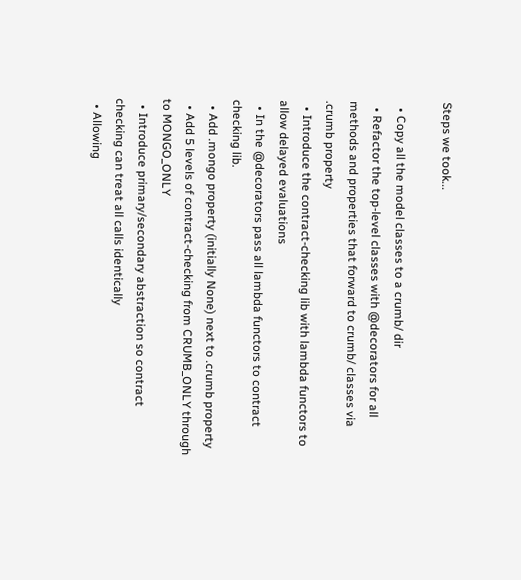Steps we took...

  • Copy all the model classes to a crumb/ dir
  • Refactor the top-level classes with @decorators for all methods and properties that forward to crumb/ classes via .crumb property
  • Introduce the contract-checking lib with lambda functors to allow delayed evaluations
  • In the @decorators pass all lambda functors to contract checking lib.
  • Add .mongo property (initially None) next to .crumb property
  • Add 5 levels of contract-checking from CRUMB_ONLY through to MONGO_ONLY
  • Introduce primary/secondary abstraction so contract checking can treat all calls identically
  • Allowing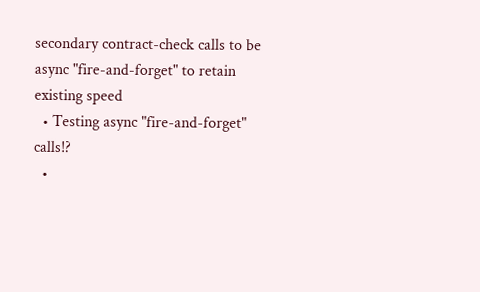secondary contract-check calls to be async "fire-and-forget" to retain existing speed
  • Testing async "fire-and-forget" calls!?
  •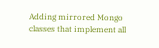Adding mirrored Mongo classes that implement all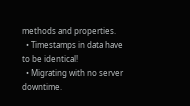methods and properties.
  • Timestamps in data have to be identical!
  • Migrating with no server downtime.